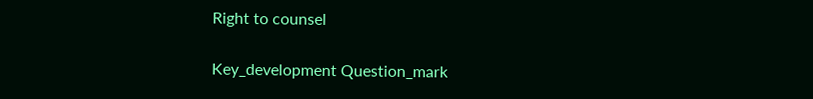Right to counsel

Key_development Question_mark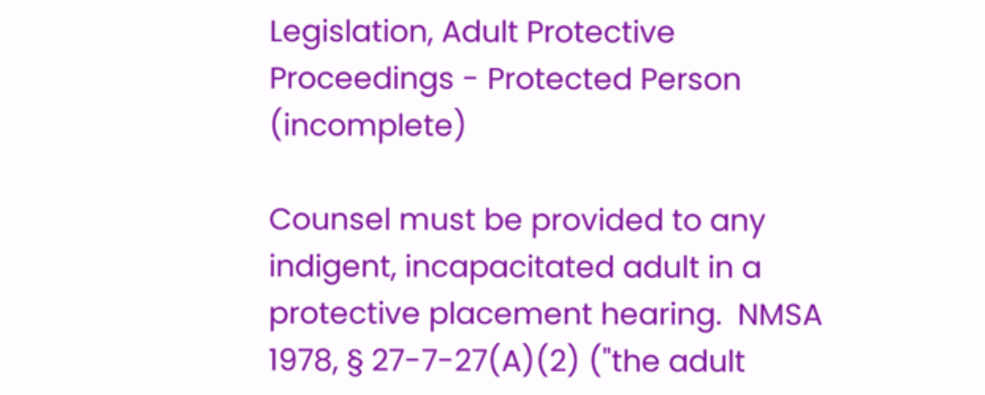Legislation, Adult Protective Proceedings - Protected Person (incomplete)

Counsel must be provided to any indigent, incapacitated adult in a protective placement hearing.  NMSA 1978, § 27-7-27(A)(2) ("the adult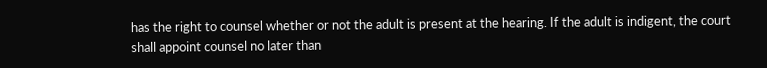has the right to counsel whether or not the adult is present at the hearing. If the adult is indigent, the court shall appoint counsel no later than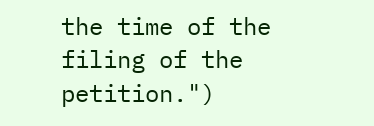the time of the filing of the petition.")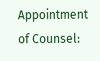Appointment of Counsel: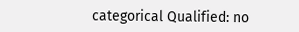categorical Qualified: no